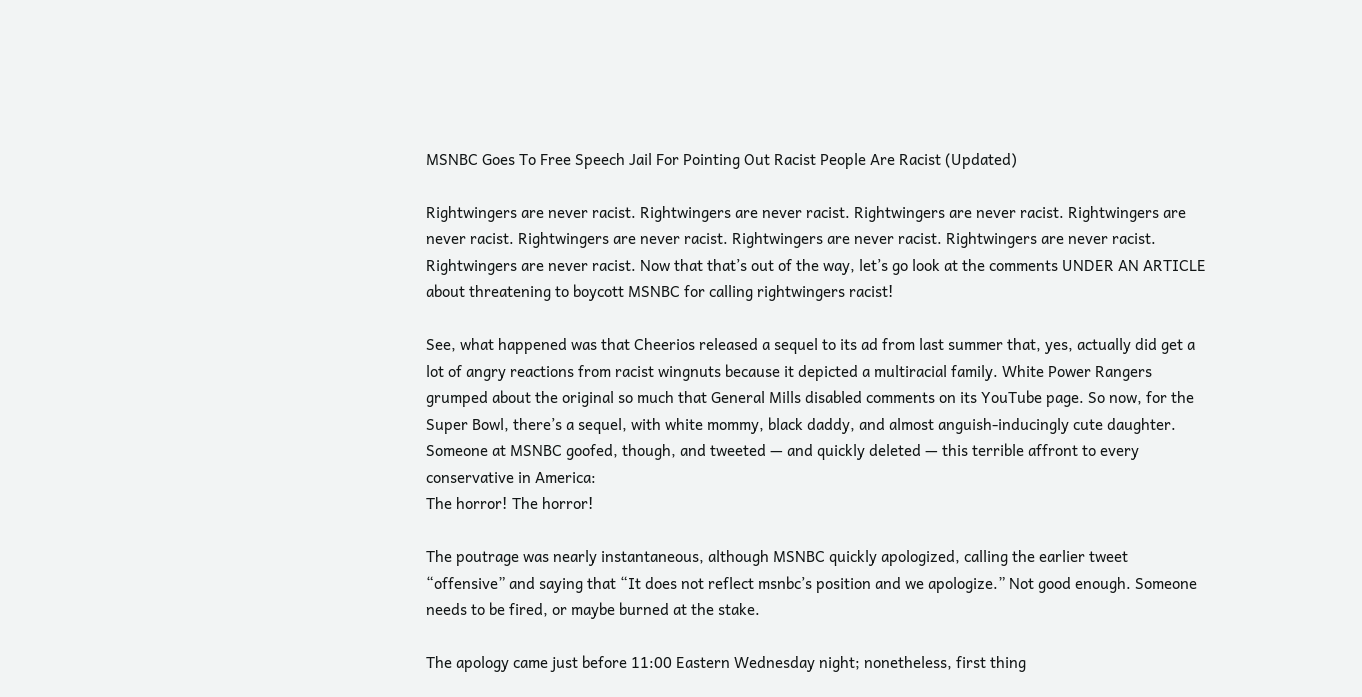MSNBC Goes To Free Speech Jail For Pointing Out Racist People Are Racist (Updated)

Rightwingers are never racist. Rightwingers are never racist. Rightwingers are never racist. Rightwingers are never racist. Rightwingers are never racist. Rightwingers are never racist. Rightwingers are never racist. Rightwingers are never racist. Now that that’s out of the way, let’s go look at the comments UNDER AN ARTICLE about threatening to boycott MSNBC for calling rightwingers racist!

See, what happened was that Cheerios released a sequel to its ad from last summer that, yes, actually did get a lot of angry reactions from racist wingnuts because it depicted a multiracial family. White Power Rangers grumped about the original so much that General Mills disabled comments on its YouTube page. So now, for the Super Bowl, there’s a sequel, with white mommy, black daddy, and almost anguish-inducingly cute daughter. Someone at MSNBC goofed, though, and tweeted — and quickly deleted — this terrible affront to every conservative in America:
The horror! The horror!

The poutrage was nearly instantaneous, although MSNBC quickly apologized, calling the earlier tweet “offensive” and saying that “It does not reflect msnbc’s position and we apologize.” Not good enough. Someone needs to be fired, or maybe burned at the stake.

The apology came just before 11:00 Eastern Wednesday night; nonetheless, first thing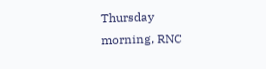Thursday morning, RNC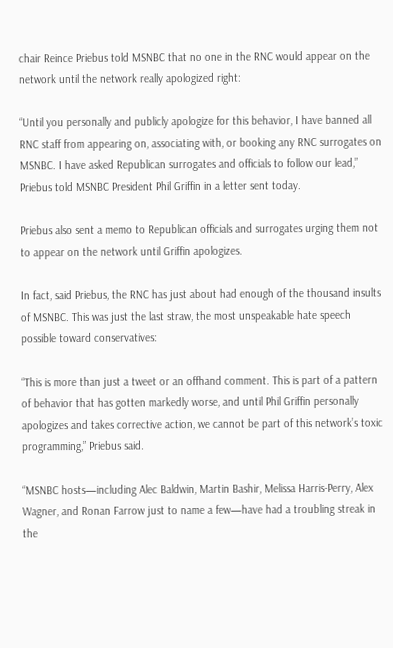chair Reince Priebus told MSNBC that no one in the RNC would appear on the network until the network really apologized right:

“Until you personally and publicly apologize for this behavior, I have banned all RNC staff from appearing on, associating with, or booking any RNC surrogates on MSNBC. I have asked Republican surrogates and officials to follow our lead,” Priebus told MSNBC President Phil Griffin in a letter sent today.

Priebus also sent a memo to Republican officials and surrogates urging them not to appear on the network until Griffin apologizes.

In fact, said Priebus, the RNC has just about had enough of the thousand insults of MSNBC. This was just the last straw, the most unspeakable hate speech possible toward conservatives:

“This is more than just a tweet or an offhand comment. This is part of a pattern of behavior that has gotten markedly worse, and until Phil Griffin personally apologizes and takes corrective action, we cannot be part of this network’s toxic programming,” Priebus said.

“MSNBC hosts—including Alec Baldwin, Martin Bashir, Melissa Harris-Perry, Alex Wagner, and Ronan Farrow just to name a few—have had a troubling streak in the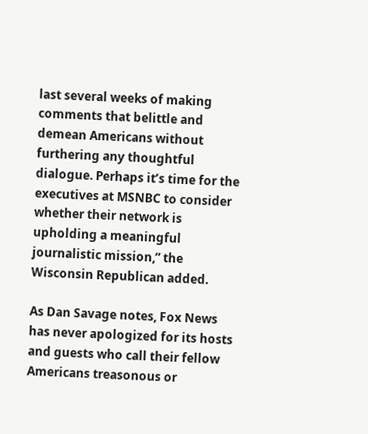last several weeks of making comments that belittle and demean Americans without furthering any thoughtful dialogue. Perhaps it’s time for the executives at MSNBC to consider whether their network is upholding a meaningful journalistic mission,” the Wisconsin Republican added.

As Dan Savage notes, Fox News has never apologized for its hosts and guests who call their fellow Americans treasonous or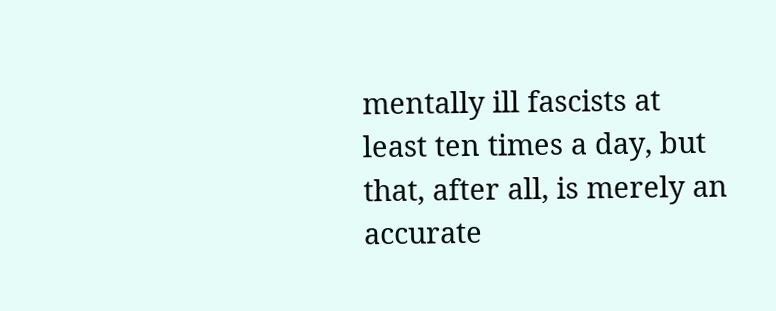mentally ill fascists at least ten times a day, but that, after all, is merely an accurate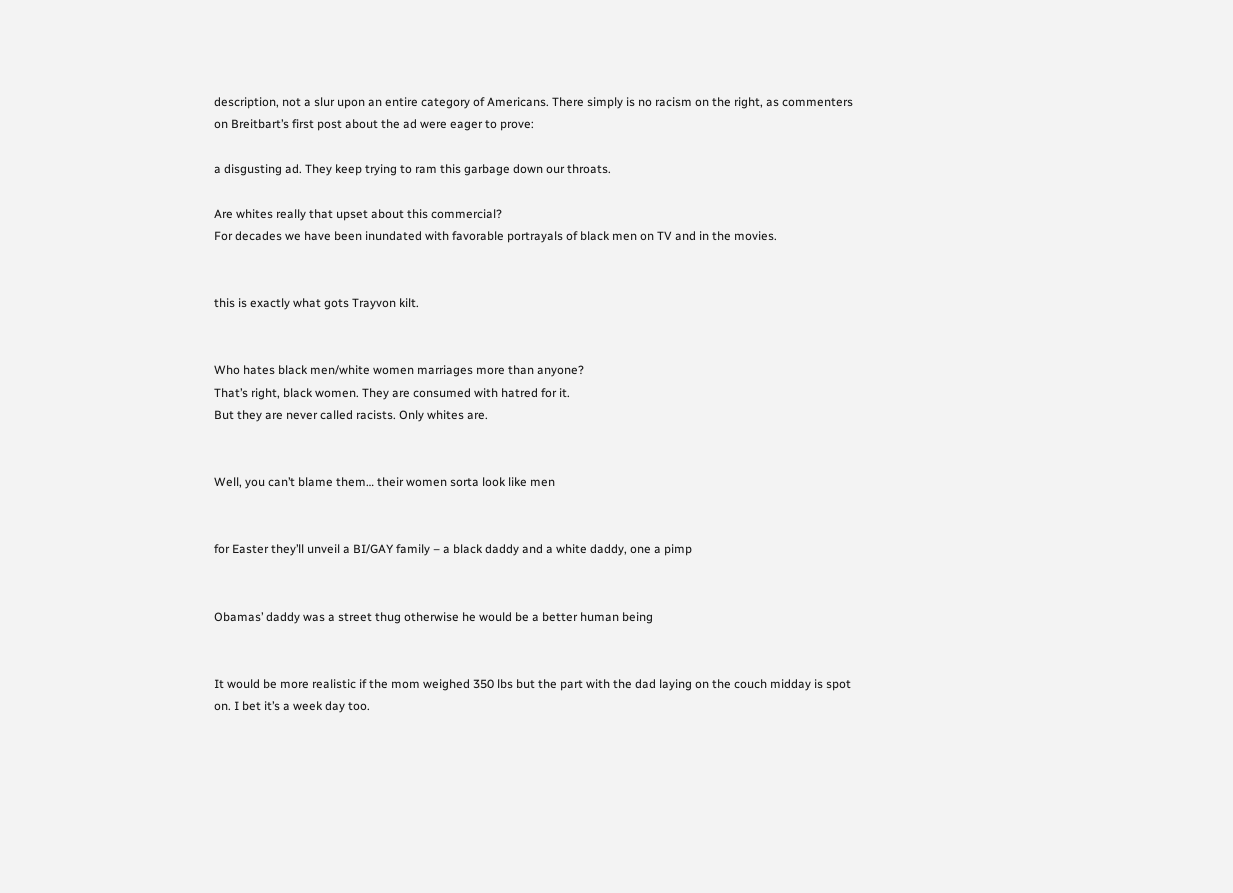description, not a slur upon an entire category of Americans. There simply is no racism on the right, as commenters on Breitbart’s first post about the ad were eager to prove:

a disgusting ad. They keep trying to ram this garbage down our throats.

Are whites really that upset about this commercial?
For decades we have been inundated with favorable portrayals of black men on TV and in the movies.


this is exactly what gots Trayvon kilt.


Who hates black men/white women marriages more than anyone?
That’s right, black women. They are consumed with hatred for it.
But they are never called racists. Only whites are.


Well, you can’t blame them… their women sorta look like men


for Easter they’ll unveil a BI/GAY family – a black daddy and a white daddy, one a pimp


Obamas’ daddy was a street thug otherwise he would be a better human being


It would be more realistic if the mom weighed 350 lbs but the part with the dad laying on the couch midday is spot on. I bet it’s a week day too.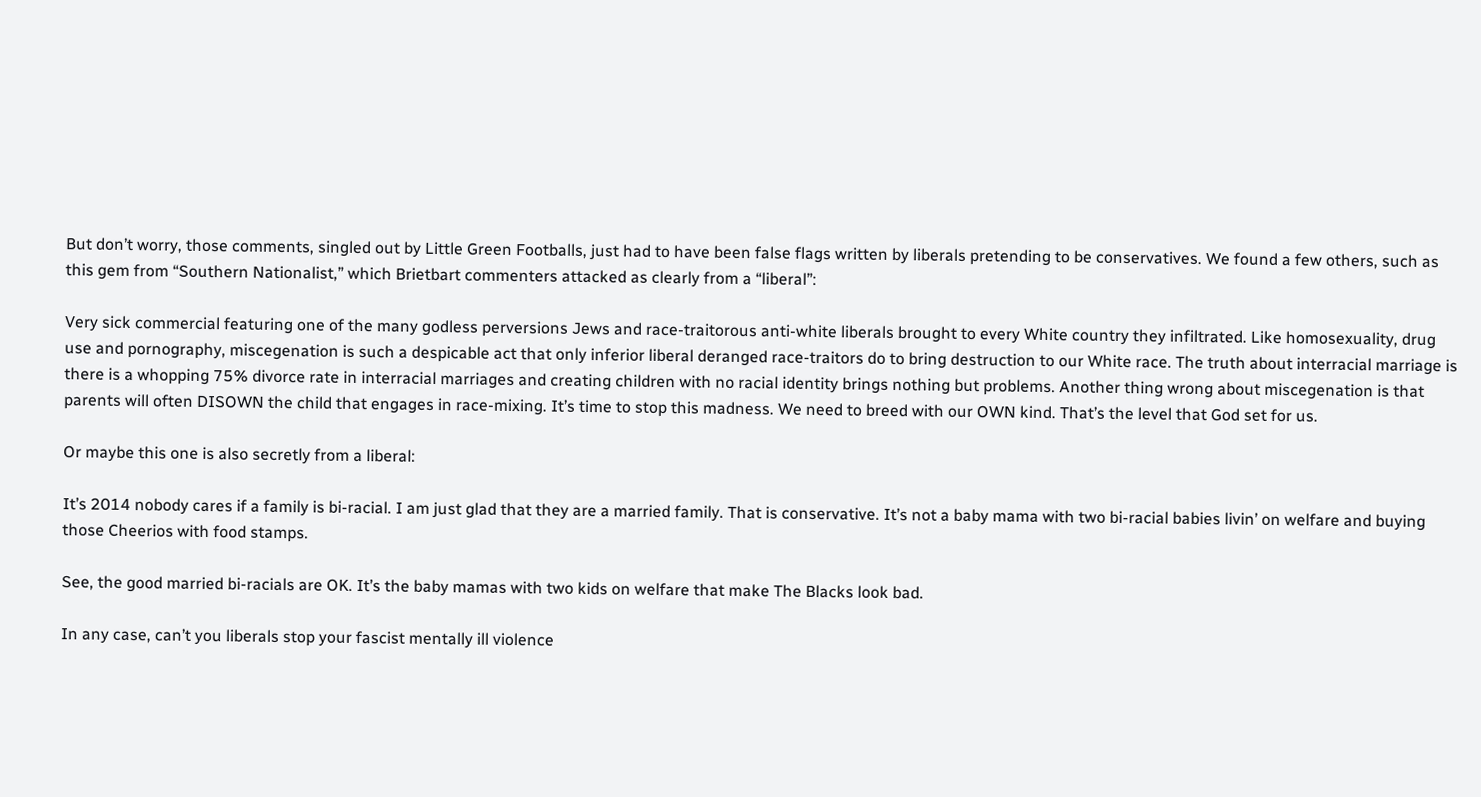But don’t worry, those comments, singled out by Little Green Footballs, just had to have been false flags written by liberals pretending to be conservatives. We found a few others, such as this gem from “Southern Nationalist,” which Brietbart commenters attacked as clearly from a “liberal”:

Very sick commercial featuring one of the many godless perversions Jews and race-traitorous anti-white liberals brought to every White country they infiltrated. Like homosexuality, drug use and pornography, miscegenation is such a despicable act that only inferior liberal deranged race-traitors do to bring destruction to our White race. The truth about interracial marriage is there is a whopping 75% divorce rate in interracial marriages and creating children with no racial identity brings nothing but problems. Another thing wrong about miscegenation is that parents will often DISOWN the child that engages in race-mixing. It’s time to stop this madness. We need to breed with our OWN kind. That’s the level that God set for us.

Or maybe this one is also secretly from a liberal:

It’s 2014 nobody cares if a family is bi-racial. I am just glad that they are a married family. That is conservative. It’s not a baby mama with two bi-racial babies livin’ on welfare and buying those Cheerios with food stamps.

See, the good married bi-racials are OK. It’s the baby mamas with two kids on welfare that make The Blacks look bad.

In any case, can’t you liberals stop your fascist mentally ill violence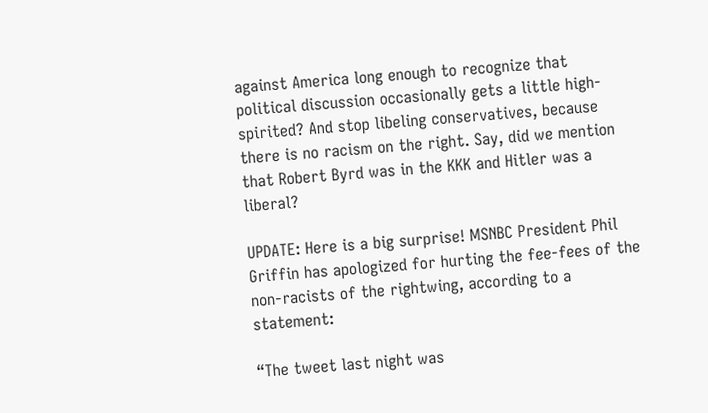against America long enough to recognize that political discussion occasionally gets a little high-spirited? And stop libeling conservatives, because there is no racism on the right. Say, did we mention that Robert Byrd was in the KKK and Hitler was a liberal?

UPDATE: Here is a big surprise! MSNBC President Phil Griffin has apologized for hurting the fee-fees of the non-racists of the rightwing, according to a statement:

“The tweet last night was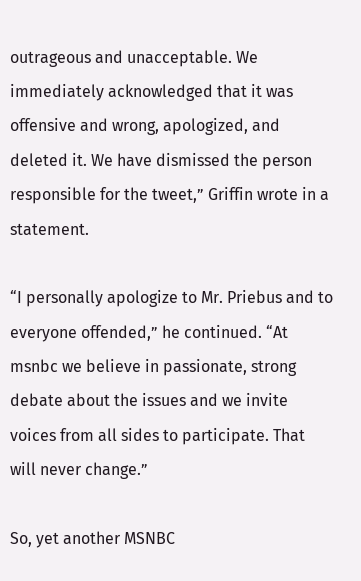outrageous and unacceptable. We immediately acknowledged that it was offensive and wrong, apologized, and deleted it. We have dismissed the person responsible for the tweet,” Griffin wrote in a statement.

“I personally apologize to Mr. Priebus and to everyone offended,” he continued. “At msnbc we believe in passionate, strong debate about the issues and we invite voices from all sides to participate. That will never change.”

So, yet another MSNBC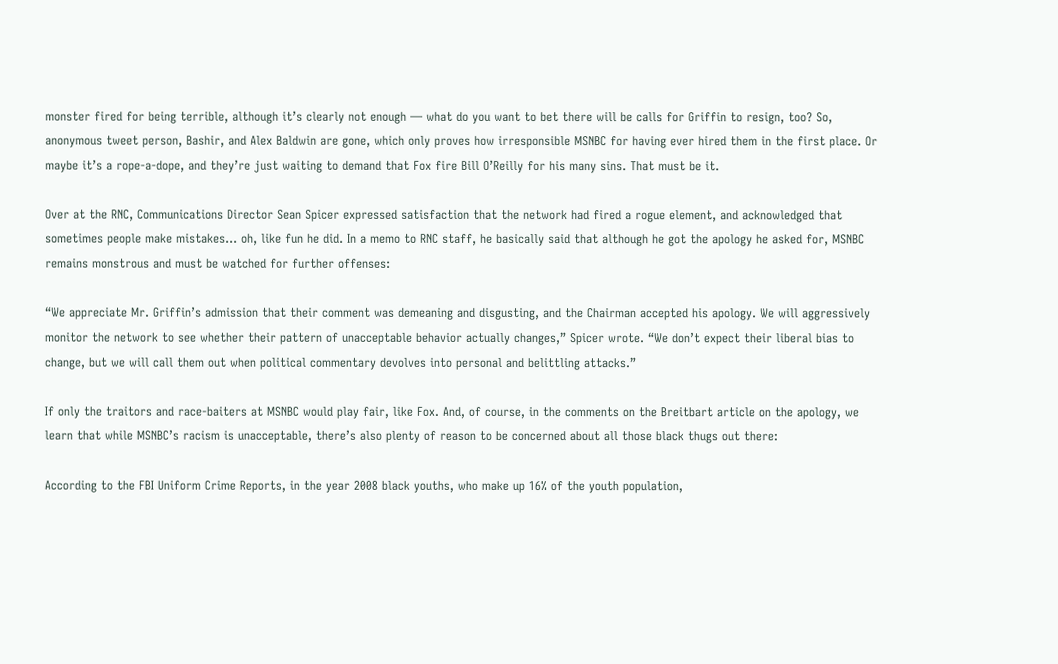monster fired for being terrible, although it’s clearly not enough — what do you want to bet there will be calls for Griffin to resign, too? So, anonymous tweet person, Bashir, and Alex Baldwin are gone, which only proves how irresponsible MSNBC for having ever hired them in the first place. Or maybe it’s a rope-a-dope, and they’re just waiting to demand that Fox fire Bill O’Reilly for his many sins. That must be it.

Over at the RNC, Communications Director Sean Spicer expressed satisfaction that the network had fired a rogue element, and acknowledged that sometimes people make mistakes… oh, like fun he did. In a memo to RNC staff, he basically said that although he got the apology he asked for, MSNBC remains monstrous and must be watched for further offenses:

“We appreciate Mr. Griffin’s admission that their comment was demeaning and disgusting, and the Chairman accepted his apology. We will aggressively monitor the network to see whether their pattern of unacceptable behavior actually changes,” Spicer wrote. “We don’t expect their liberal bias to change, but we will call them out when political commentary devolves into personal and belittling attacks.”

If only the traitors and race-baiters at MSNBC would play fair, like Fox. And, of course, in the comments on the Breitbart article on the apology, we learn that while MSNBC’s racism is unacceptable, there’s also plenty of reason to be concerned about all those black thugs out there:

According to the FBI Uniform Crime Reports, in the year 2008 black youths, who make up 16% of the youth population,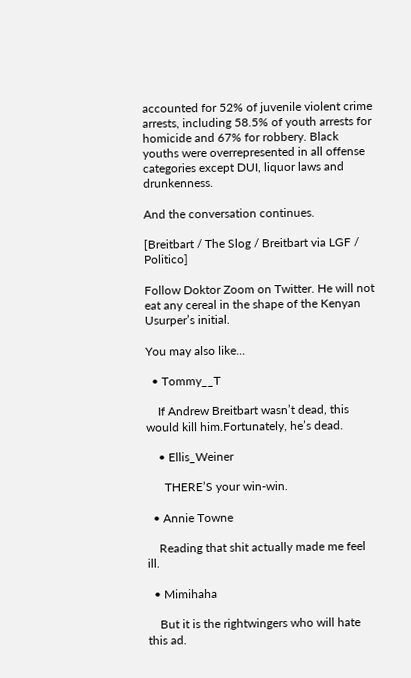accounted for 52% of juvenile violent crime arrests, including 58.5% of youth arrests for homicide and 67% for robbery. Black youths were overrepresented in all offense categories except DUI, liquor laws and drunkenness.

And the conversation continues.

[Breitbart / The Slog / Breitbart via LGF / Politico]

Follow Doktor Zoom on Twitter. He will not eat any cereal in the shape of the Kenyan Usurper’s initial.

You may also like...

  • Tommy__T

    If Andrew Breitbart wasn’t dead, this would kill him.Fortunately, he’s dead.

    • Ellis_Weiner

      THERE’S your win-win.

  • Annie Towne

    Reading that shit actually made me feel ill.

  • Mimihaha

    But it is the rightwingers who will hate this ad.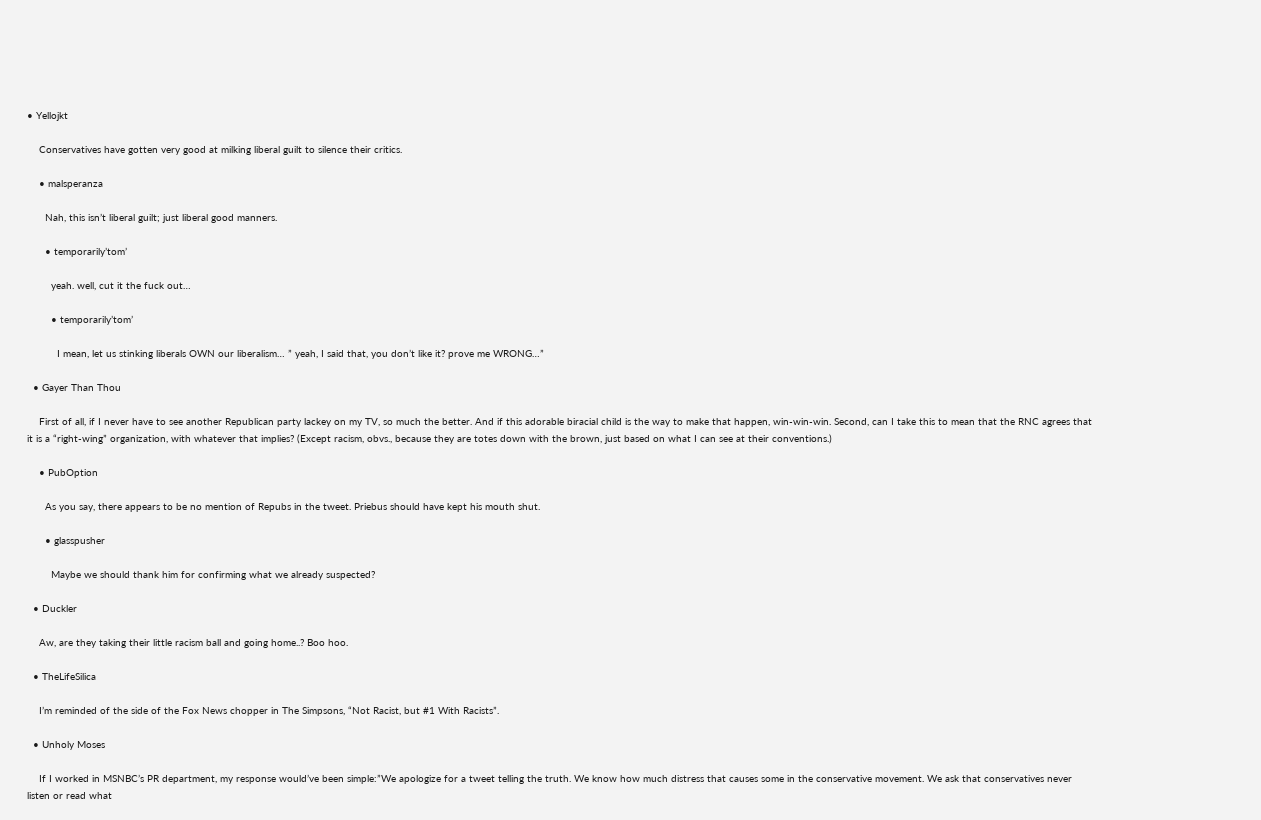• Yellojkt

    Conservatives have gotten very good at milking liberal guilt to silence their critics.

    • malsperanza

      Nah, this isn’t liberal guilt; just liberal good manners.

      • temporarily’tom’

        yeah. well, cut it the fuck out…

        • temporarily’tom’

          I mean, let us stinking liberals OWN our liberalism… ” yeah, I said that, you don’t like it? prove me WRONG…”

  • Gayer Than Thou

    First of all, if I never have to see another Republican party lackey on my TV, so much the better. And if this adorable biracial child is the way to make that happen, win-win-win. Second, can I take this to mean that the RNC agrees that it is a “right-wing” organization, with whatever that implies? (Except racism, obvs., because they are totes down with the brown, just based on what I can see at their conventions.)

    • PubOption

      As you say, there appears to be no mention of Repubs in the tweet. Priebus should have kept his mouth shut.

      • glasspusher

        Maybe we should thank him for confirming what we already suspected?

  • Duckler

    Aw, are they taking their little racism ball and going home..? Boo hoo.

  • TheLifeSilica

    I’m reminded of the side of the Fox News chopper in The Simpsons, “Not Racist, but #1 With Racists”.

  • Unholy Moses

    If I worked in MSNBC’s PR department, my response would’ve been simple:”We apologize for a tweet telling the truth. We know how much distress that causes some in the conservative movement. We ask that conservatives never listen or read what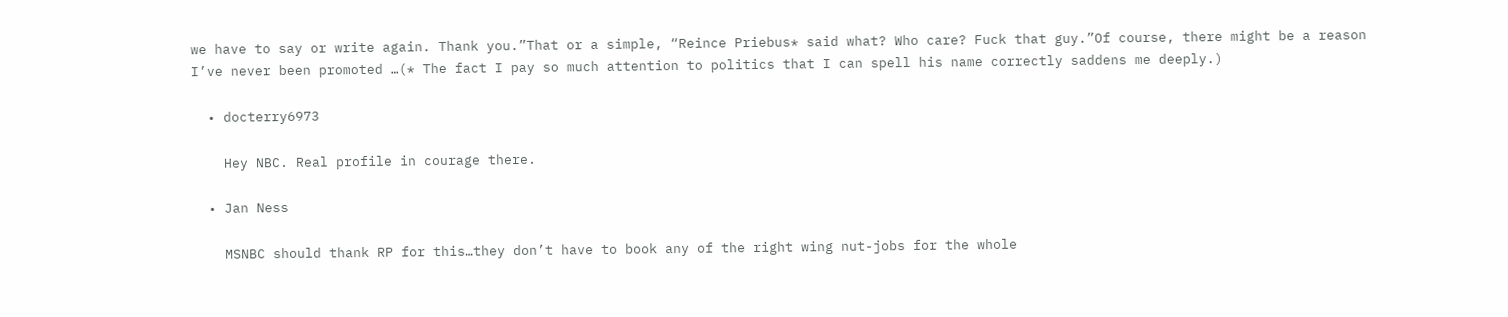we have to say or write again. Thank you.”That or a simple, “Reince Priebus* said what? Who care? Fuck that guy.”Of course, there might be a reason I’ve never been promoted …(* The fact I pay so much attention to politics that I can spell his name correctly saddens me deeply.)

  • docterry6973

    Hey NBC. Real profile in courage there.

  • Jan Ness

    MSNBC should thank RP for this…they don’t have to book any of the right wing nut-jobs for the whole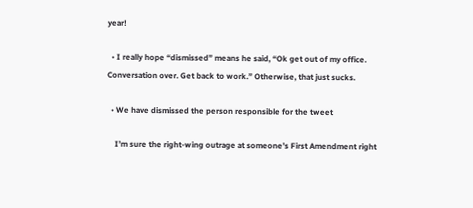year!

  • I really hope “dismissed” means he said, “Ok get out of my office. Conversation over. Get back to work.” Otherwise, that just sucks.

  • We have dismissed the person responsible for the tweet

    I’m sure the right-wing outrage at someone’s First Amendment right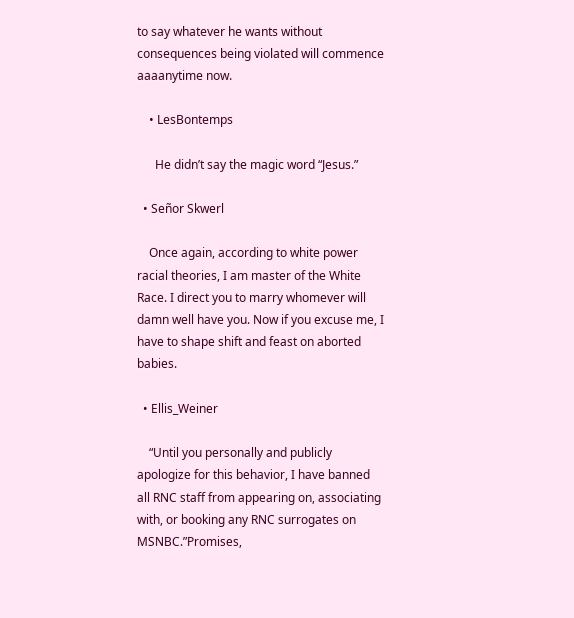to say whatever he wants without consequences being violated will commence aaaanytime now.

    • LesBontemps

      He didn’t say the magic word “Jesus.”

  • Señor Skwerl

    Once again, according to white power racial theories, I am master of the White Race. I direct you to marry whomever will damn well have you. Now if you excuse me, I have to shape shift and feast on aborted babies.

  • Ellis_Weiner

    “Until you personally and publicly apologize for this behavior, I have banned all RNC staff from appearing on, associating with, or booking any RNC surrogates on MSNBC.”Promises,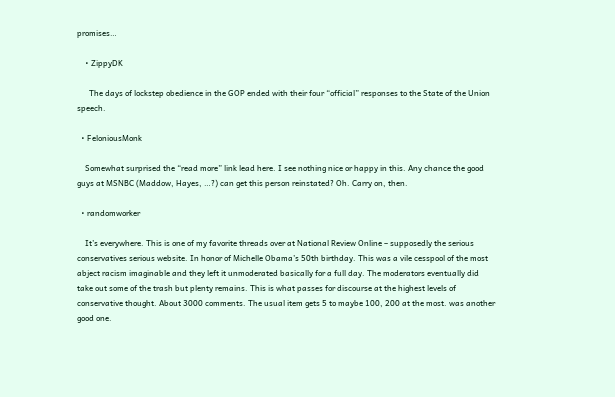promises…

    • ZippyDK

      The days of lockstep obedience in the GOP ended with their four “official” responses to the State of the Union speech.

  • FeloniousMonk

    Somewhat surprised the “read more” link lead here. I see nothing nice or happy in this. Any chance the good guys at MSNBC (Maddow, Hayes, …?) can get this person reinstated? Oh. Carry on, then.

  • randomworker

    It’s everywhere. This is one of my favorite threads over at National Review Online – supposedly the serious conservatives serious website. In honor of Michelle Obama’s 50th birthday. This was a vile cesspool of the most abject racism imaginable and they left it unmoderated basically for a full day. The moderators eventually did take out some of the trash but plenty remains. This is what passes for discourse at the highest levels of conservative thought. About 3000 comments. The usual item gets 5 to maybe 100, 200 at the most. was another good one.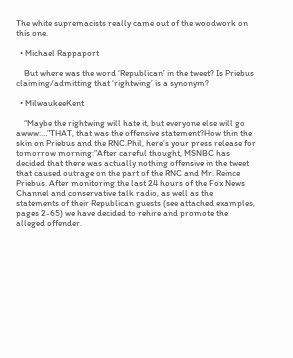The white supremacists really came out of the woodwork on this one.

  • Michael Rappaport

    But where was the word ‘Republican’ in the tweet? Is Priebus claiming/admitting that ‘rightwing’ is a synonym?

  • MilwaukeeKent

    “Maybe the rightwing will hate it, but everyone else will go awww:…”THAT, that was the offensive statement?How thin the skin on Priebus and the RNC.Phil, here’s your press release for tomorrow morning:”After careful thought, MSNBC has decided that there was actually nothing offensive in the tweet that caused outrage on the part of the RNC and Mr. Reince Priebus. After monitoring the last 24 hours of the Fox News Channel and conservative talk radio, as well as the statements of their Republican guests (see attached examples, pages 2-65) we have decided to rehire and promote the alleged offender.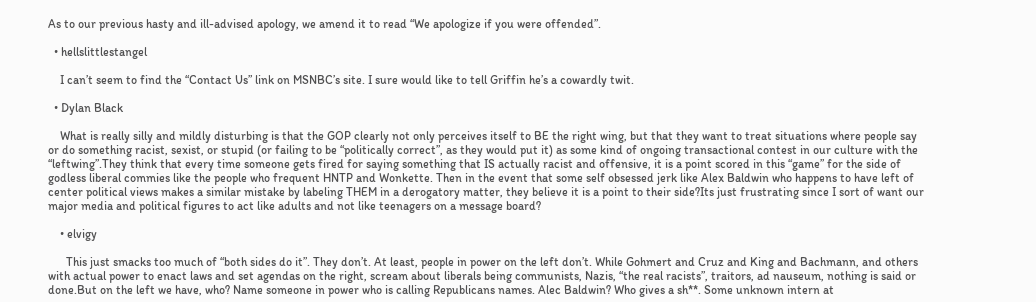As to our previous hasty and ill-advised apology, we amend it to read “We apologize if you were offended”.

  • hellslittlestangel

    I can’t seem to find the “Contact Us” link on MSNBC’s site. I sure would like to tell Griffin he’s a cowardly twit.

  • Dylan Black

    What is really silly and mildly disturbing is that the GOP clearly not only perceives itself to BE the right wing, but that they want to treat situations where people say or do something racist, sexist, or stupid (or failing to be “politically correct”, as they would put it) as some kind of ongoing transactional contest in our culture with the “leftwing”.They think that every time someone gets fired for saying something that IS actually racist and offensive, it is a point scored in this “game” for the side of godless liberal commies like the people who frequent HNTP and Wonkette. Then in the event that some self obsessed jerk like Alex Baldwin who happens to have left of center political views makes a similar mistake by labeling THEM in a derogatory matter, they believe it is a point to their side?Its just frustrating since I sort of want our major media and political figures to act like adults and not like teenagers on a message board?

    • elvigy

      This just smacks too much of “both sides do it”. They don’t. At least, people in power on the left don’t. While Gohmert and Cruz and King and Bachmann, and others with actual power to enact laws and set agendas on the right, scream about liberals being communists, Nazis, “the real racists”, traitors, ad nauseum, nothing is said or done.But on the left we have, who? Name someone in power who is calling Republicans names. Alec Baldwin? Who gives a sh**. Some unknown intern at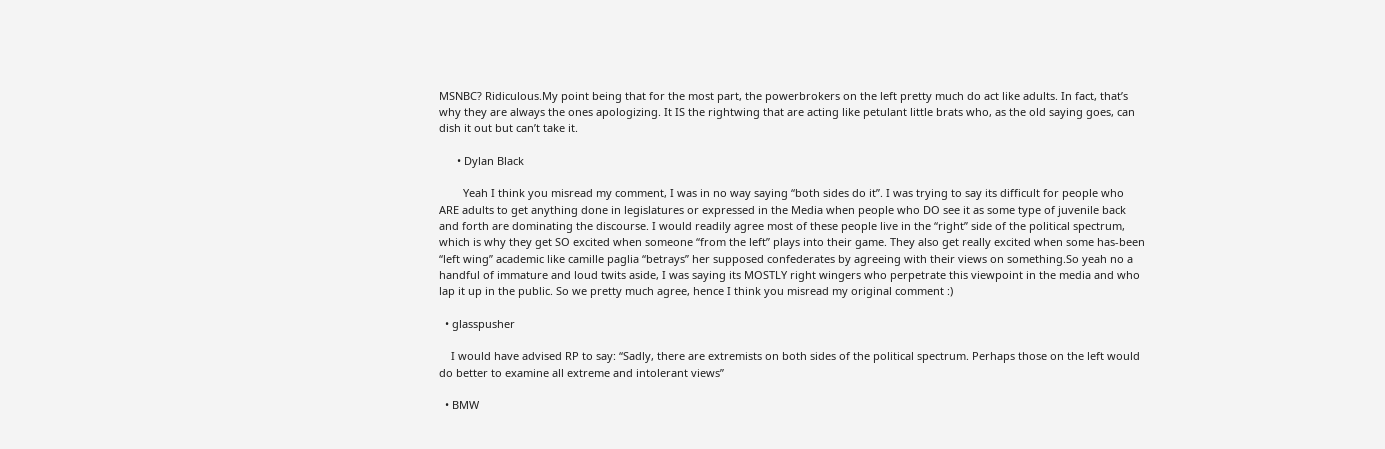MSNBC? Ridiculous.My point being that for the most part, the powerbrokers on the left pretty much do act like adults. In fact, that’s why they are always the ones apologizing. It IS the rightwing that are acting like petulant little brats who, as the old saying goes, can dish it out but can’t take it.

      • Dylan Black

        Yeah I think you misread my comment, I was in no way saying “both sides do it”. I was trying to say its difficult for people who ARE adults to get anything done in legislatures or expressed in the Media when people who DO see it as some type of juvenile back and forth are dominating the discourse. I would readily agree most of these people live in the “right” side of the political spectrum, which is why they get SO excited when someone “from the left” plays into their game. They also get really excited when some has-been “left wing” academic like camille paglia “betrays” her supposed confederates by agreeing with their views on something.So yeah no a handful of immature and loud twits aside, I was saying its MOSTLY right wingers who perpetrate this viewpoint in the media and who lap it up in the public. So we pretty much agree, hence I think you misread my original comment :)

  • glasspusher

    I would have advised RP to say: “Sadly, there are extremists on both sides of the political spectrum. Perhaps those on the left would do better to examine all extreme and intolerant views”

  • BMW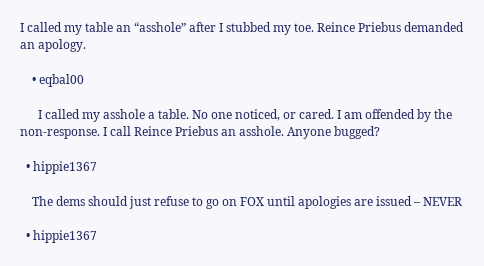I called my table an “asshole” after I stubbed my toe. Reince Priebus demanded an apology.

    • eqbal00

      I called my asshole a table. No one noticed, or cared. I am offended by the non-response. I call Reince Priebus an asshole. Anyone bugged?

  • hippie1367

    The dems should just refuse to go on FOX until apologies are issued – NEVER

  • hippie1367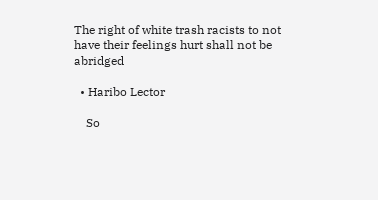The right of white trash racists to not have their feelings hurt shall not be abridged

  • Haribo Lector

    So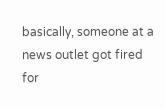basically, someone at a news outlet got fired for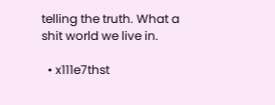telling the truth. What a shit world we live in.

  • x111e7thst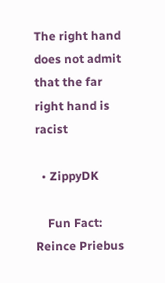The right hand does not admit that the far right hand is racist

  • ZippyDK

    Fun Fact: Reince Priebus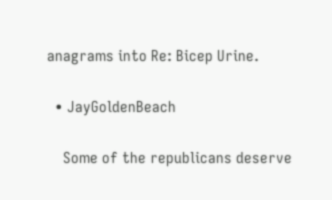anagrams into Re: Bicep Urine.

  • JayGoldenBeach

    Some of the republicans deserve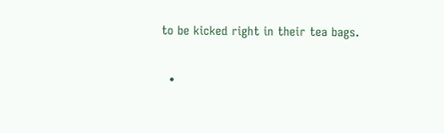to be kicked right in their tea bags.

  •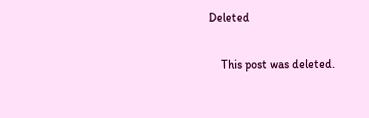Deleted

    This post was deleted.